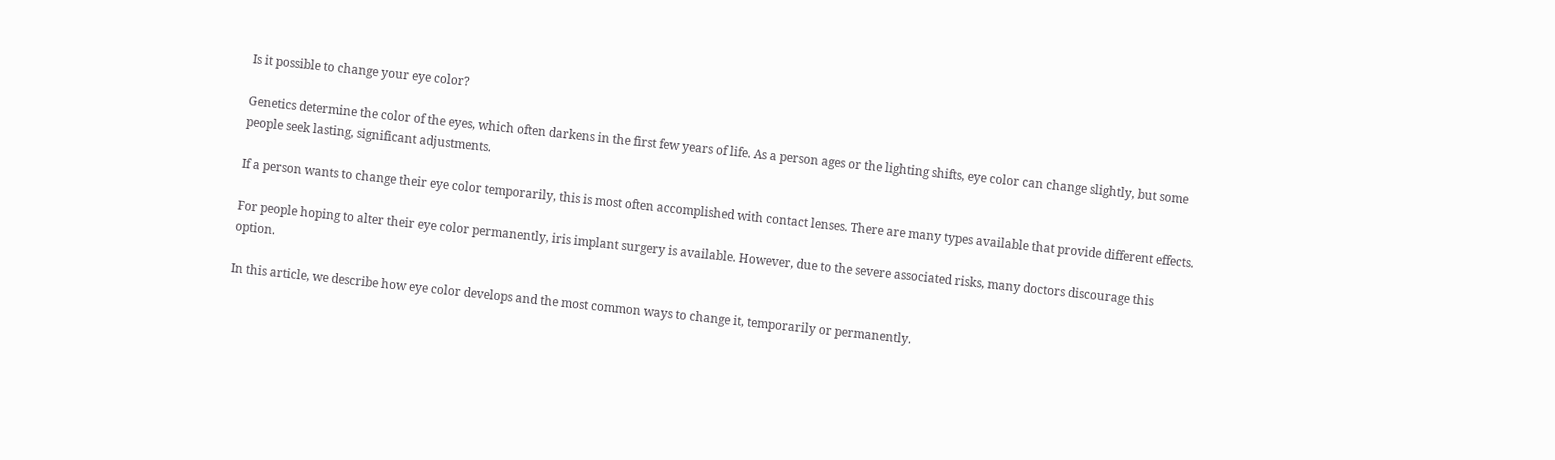Is it possible to change your eye color?

Genetics determine the color of the eyes, which often darkens in the first few years of life. As a person ages or the lighting shifts, eye color can change slightly, but some people seek lasting, significant adjustments.

If a person wants to change their eye color temporarily, this is most often accomplished with contact lenses. There are many types available that provide different effects.

For people hoping to alter their eye color permanently, iris implant surgery is available. However, due to the severe associated risks, many doctors discourage this option.

In this article, we describe how eye color develops and the most common ways to change it, temporarily or permanently.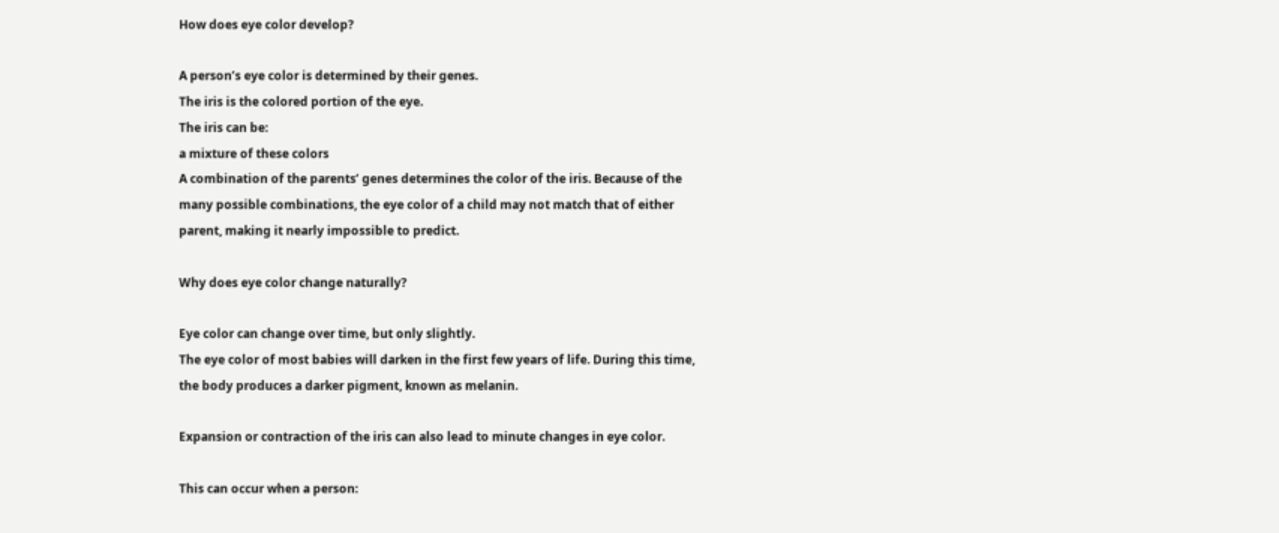How does eye color develop?

A person’s eye color is determined by their genes.
The iris is the colored portion of the eye.
The iris can be:
a mixture of these colors
A combination of the parents’ genes determines the color of the iris. Because of the many possible combinations, the eye color of a child may not match that of either parent, making it nearly impossible to predict.

Why does eye color change naturally?

Eye color can change over time, but only slightly.
The eye color of most babies will darken in the first few years of life. During this time, the body produces a darker pigment, known as melanin.

Expansion or contraction of the iris can also lead to minute changes in eye color.

This can occur when a person: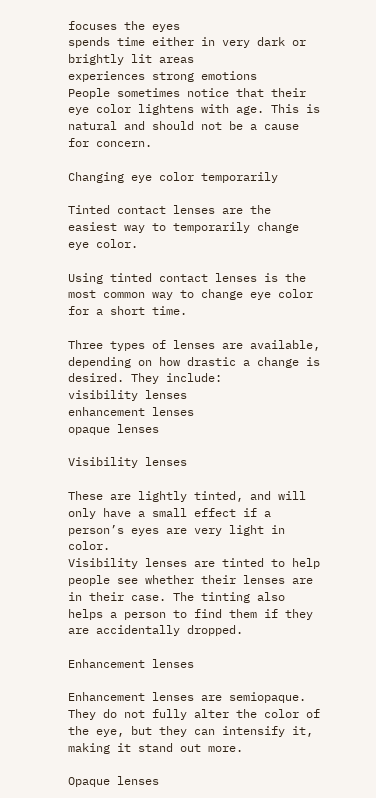focuses the eyes
spends time either in very dark or brightly lit areas
experiences strong emotions
People sometimes notice that their eye color lightens with age. This is natural and should not be a cause for concern.

Changing eye color temporarily

Tinted contact lenses are the easiest way to temporarily change eye color.

Using tinted contact lenses is the most common way to change eye color for a short time.

Three types of lenses are available, depending on how drastic a change is desired. They include:
visibility lenses
enhancement lenses
opaque lenses

Visibility lenses

These are lightly tinted, and will only have a small effect if a person’s eyes are very light in color.
Visibility lenses are tinted to help people see whether their lenses are in their case. The tinting also helps a person to find them if they are accidentally dropped.

Enhancement lenses

Enhancement lenses are semiopaque.
They do not fully alter the color of the eye, but they can intensify it, making it stand out more.

Opaque lenses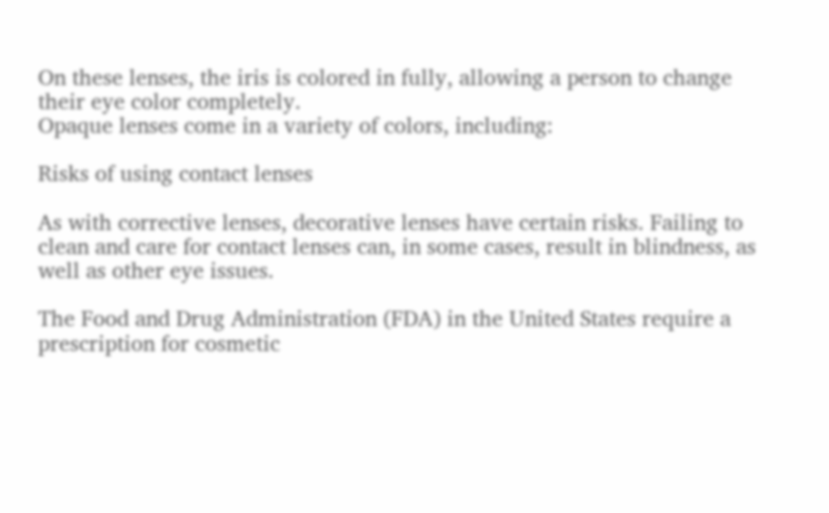On these lenses, the iris is colored in fully, allowing a person to change their eye color completely.
Opaque lenses come in a variety of colors, including:

Risks of using contact lenses

As with corrective lenses, decorative lenses have certain risks. Failing to clean and care for contact lenses can, in some cases, result in blindness, as well as other eye issues.

The Food and Drug Administration (FDA) in the United States require a prescription for cosmetic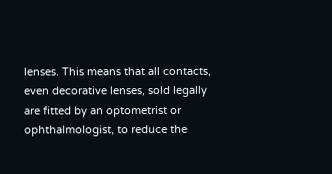lenses. This means that all contacts, even decorative lenses, sold legally are fitted by an optometrist or ophthalmologist, to reduce the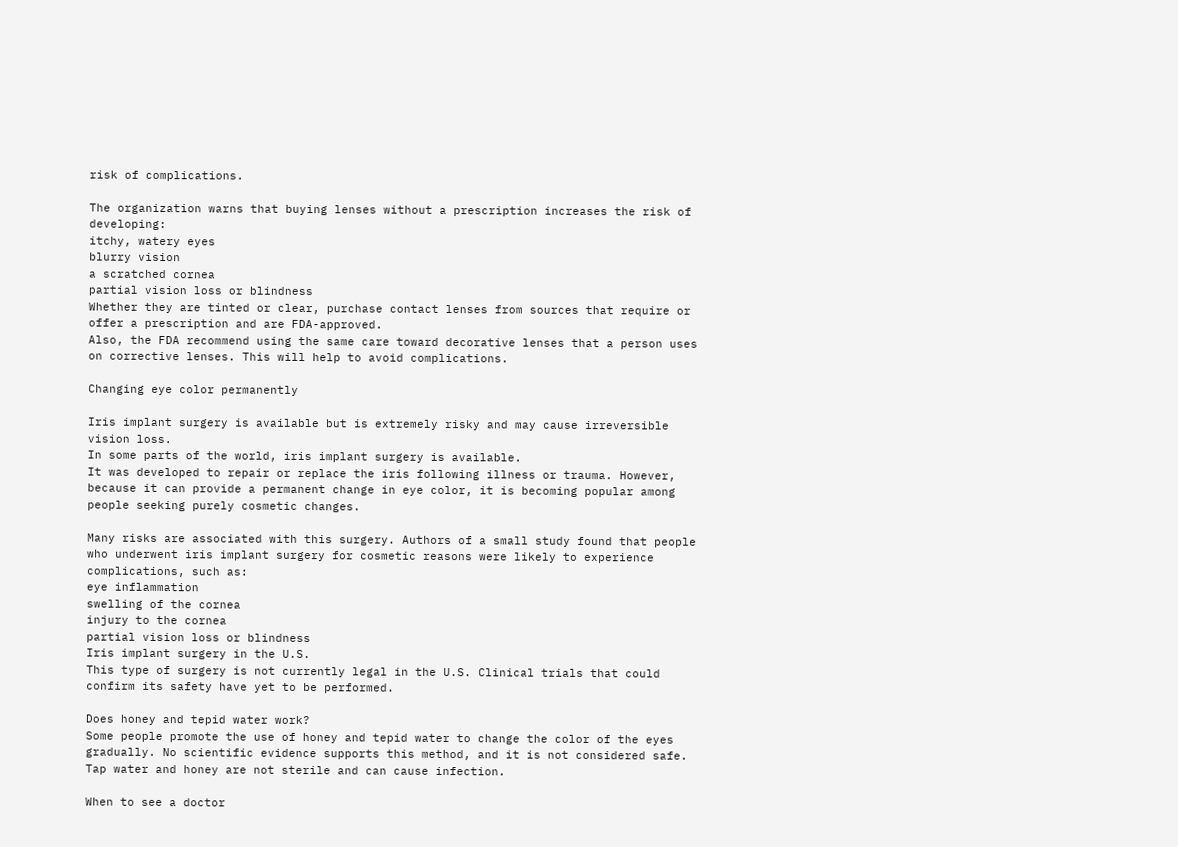risk of complications.

The organization warns that buying lenses without a prescription increases the risk of developing:
itchy, watery eyes
blurry vision
a scratched cornea
partial vision loss or blindness
Whether they are tinted or clear, purchase contact lenses from sources that require or offer a prescription and are FDA-approved.
Also, the FDA recommend using the same care toward decorative lenses that a person uses on corrective lenses. This will help to avoid complications.

Changing eye color permanently

Iris implant surgery is available but is extremely risky and may cause irreversible vision loss.
In some parts of the world, iris implant surgery is available.
It was developed to repair or replace the iris following illness or trauma. However, because it can provide a permanent change in eye color, it is becoming popular among people seeking purely cosmetic changes.

Many risks are associated with this surgery. Authors of a small study found that people who underwent iris implant surgery for cosmetic reasons were likely to experience complications, such as:
eye inflammation
swelling of the cornea
injury to the cornea
partial vision loss or blindness
Iris implant surgery in the U.S.
This type of surgery is not currently legal in the U.S. Clinical trials that could confirm its safety have yet to be performed.

Does honey and tepid water work?
Some people promote the use of honey and tepid water to change the color of the eyes gradually. No scientific evidence supports this method, and it is not considered safe. Tap water and honey are not sterile and can cause infection.

When to see a doctor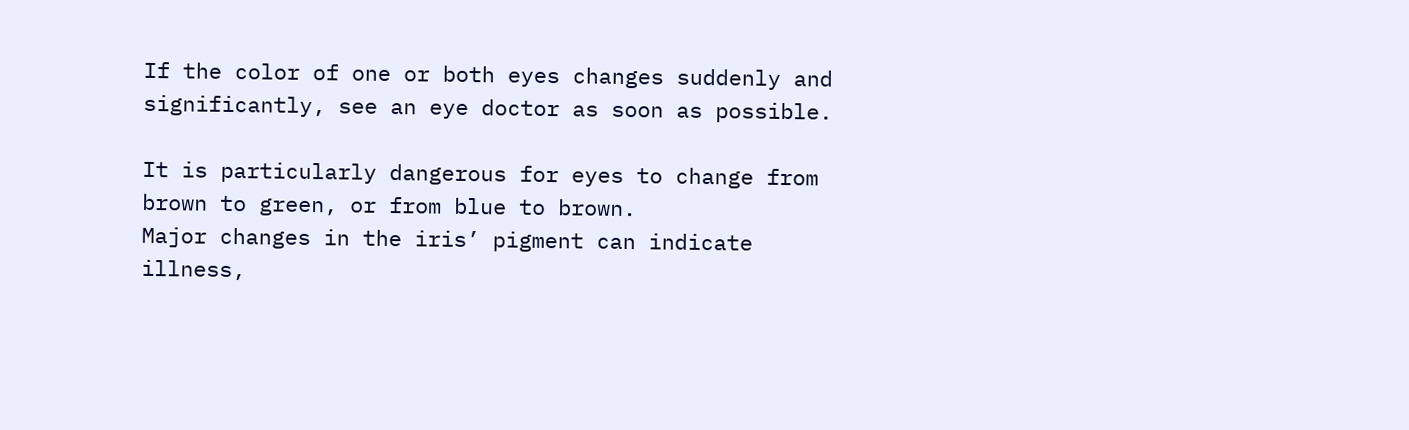If the color of one or both eyes changes suddenly and significantly, see an eye doctor as soon as possible.

It is particularly dangerous for eyes to change from brown to green, or from blue to brown.
Major changes in the iris’ pigment can indicate illness,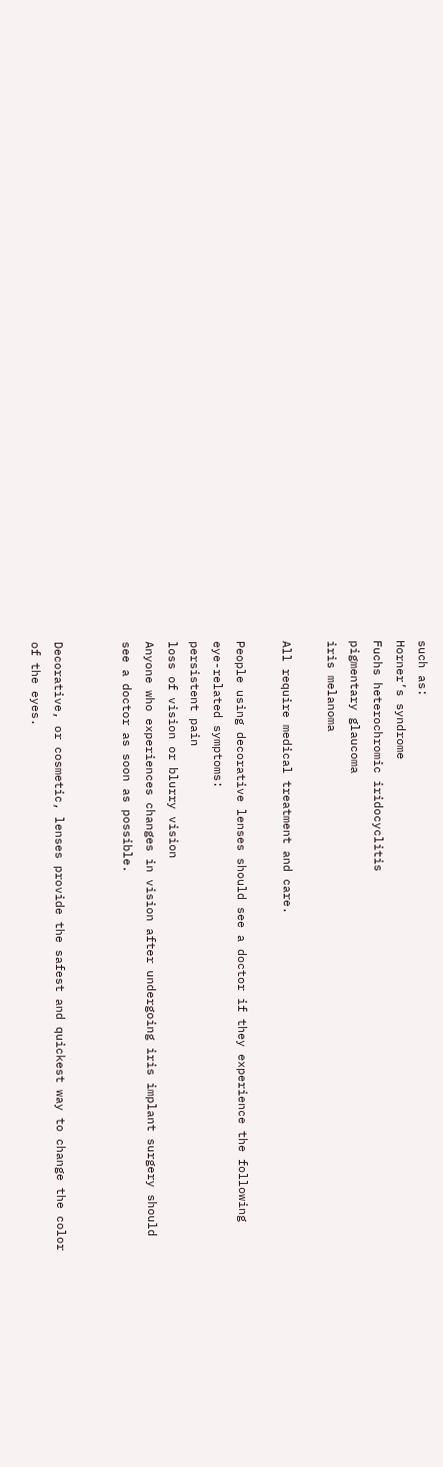such as:
Horner’s syndrome
Fuchs heterochromic iridocyclitis
pigmentary glaucoma
iris melanoma

All require medical treatment and care.

People using decorative lenses should see a doctor if they experience the following eye-related symptoms:
persistent pain
loss of vision or blurry vision
Anyone who experiences changes in vision after undergoing iris implant surgery should see a doctor as soon as possible.


Decorative, or cosmetic, lenses provide the safest and quickest way to change the color of the eyes.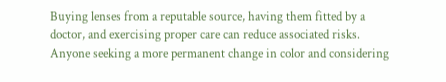Buying lenses from a reputable source, having them fitted by a doctor, and exercising proper care can reduce associated risks.
Anyone seeking a more permanent change in color and considering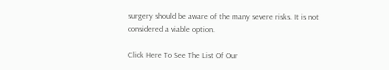surgery should be aware of the many severe risks. It is not considered a viable option.

Click Here To See The List Of Our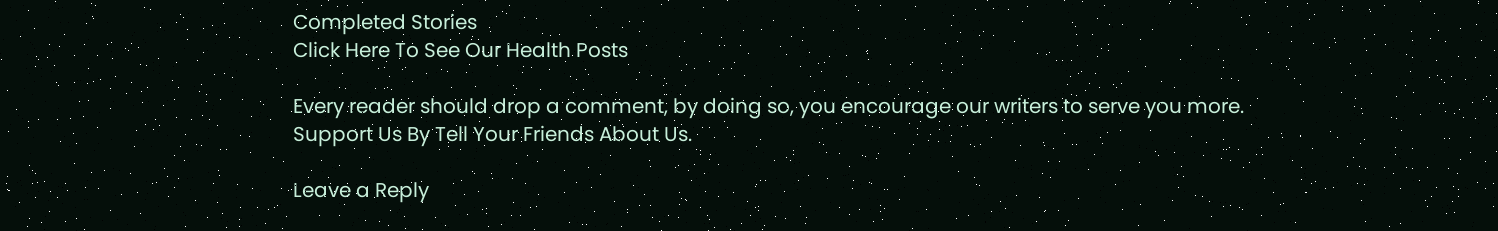Completed Stories
Click Here To See Our Health Posts

Every reader should drop a comment, by doing so, you encourage our writers to serve you more.
Support Us By Tell Your Friends About Us.

Leave a Reply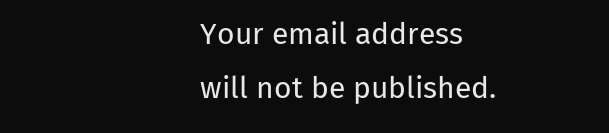Your email address will not be published.